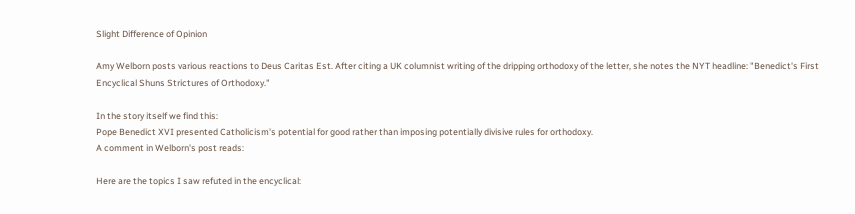Slight Difference of Opinion

Amy Welborn posts various reactions to Deus Caritas Est. After citing a UK columnist writing of the dripping orthodoxy of the letter, she notes the NYT headline: "Benedict's First Encyclical Shuns Strictures of Orthodoxy."

In the story itself we find this:
Pope Benedict XVI presented Catholicism's potential for good rather than imposing potentially divisive rules for orthodoxy.
A comment in Welborn's post reads:

Here are the topics I saw refuted in the encyclical: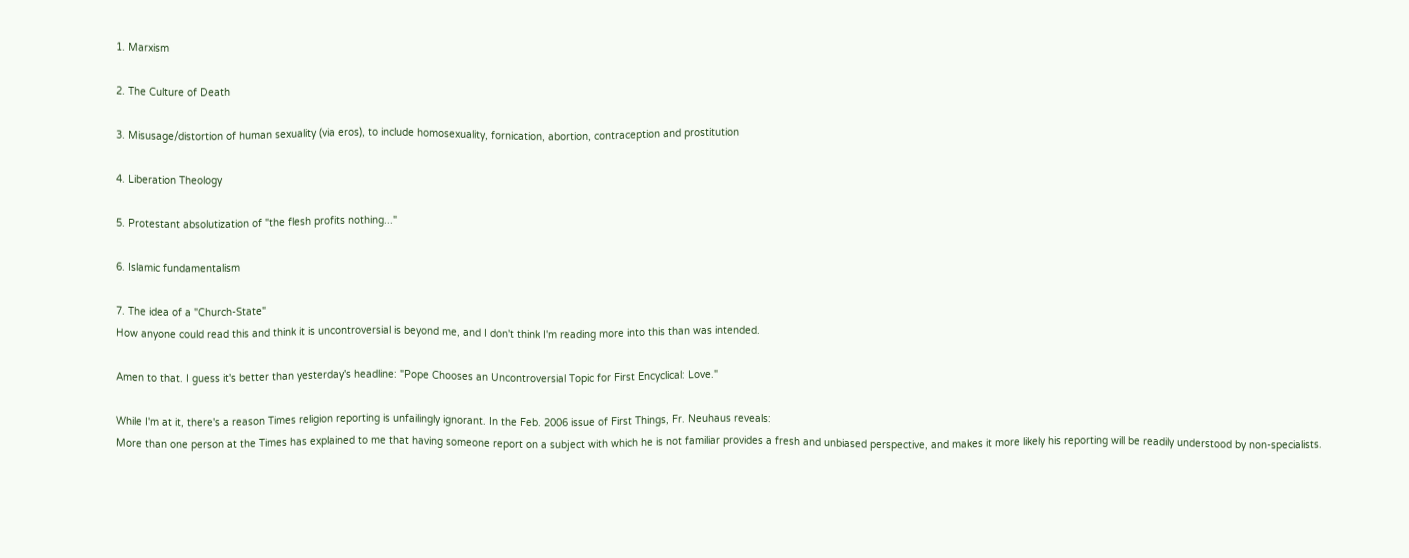1. Marxism

2. The Culture of Death

3. Misusage/distortion of human sexuality (via eros), to include homosexuality, fornication, abortion, contraception and prostitution

4. Liberation Theology

5. Protestant absolutization of "the flesh profits nothing..."

6. Islamic fundamentalism

7. The idea of a "Church-State"
How anyone could read this and think it is uncontroversial is beyond me, and I don't think I'm reading more into this than was intended.

Amen to that. I guess it's better than yesterday's headline: "Pope Chooses an Uncontroversial Topic for First Encyclical: Love."

While I'm at it, there's a reason Times religion reporting is unfailingly ignorant. In the Feb. 2006 issue of First Things, Fr. Neuhaus reveals:
More than one person at the Times has explained to me that having someone report on a subject with which he is not familiar provides a fresh and unbiased perspective, and makes it more likely his reporting will be readily understood by non-specialists.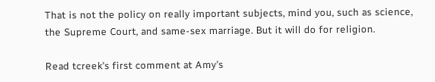That is not the policy on really important subjects, mind you, such as science, the Supreme Court, and same-sex marriage. But it will do for religion.

Read tcreek's first comment at Amy's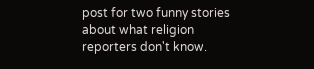post for two funny stories about what religion reporters don't know.